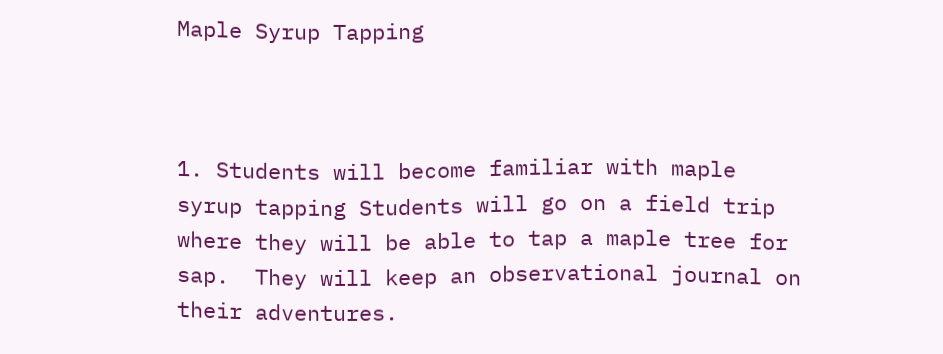Maple Syrup Tapping



1. Students will become familiar with maple syrup tapping Students will go on a field trip where they will be able to tap a maple tree for sap.  They will keep an observational journal on their adventures.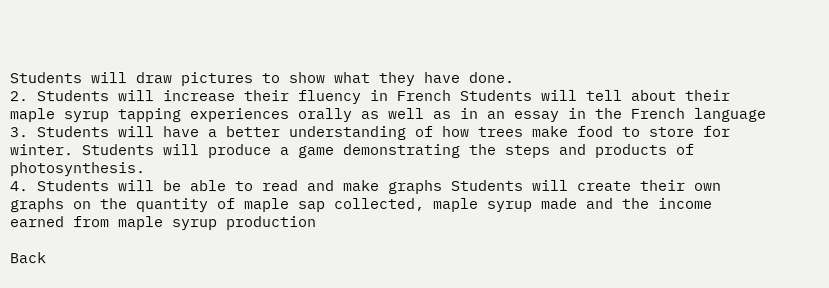Students will draw pictures to show what they have done.
2. Students will increase their fluency in French Students will tell about their maple syrup tapping experiences orally as well as in an essay in the French language
3. Students will have a better understanding of how trees make food to store for winter. Students will produce a game demonstrating the steps and products of photosynthesis.
4. Students will be able to read and make graphs Students will create their own graphs on the quantity of maple sap collected, maple syrup made and the income earned from maple syrup production

Back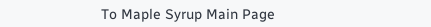To Maple Syrup Main Page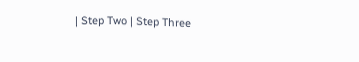| Step Two | Step Three